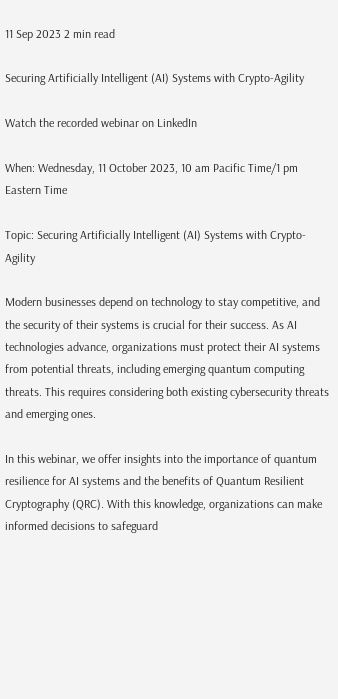11 Sep 2023 2 min read

Securing Artificially Intelligent (AI) Systems with Crypto-Agility

Watch the recorded webinar on LinkedIn

When: Wednesday, 11 October 2023, 10 am Pacific Time/1 pm Eastern Time

Topic: Securing Artificially Intelligent (AI) Systems with Crypto-Agility

Modern businesses depend on technology to stay competitive, and the security of their systems is crucial for their success. As AI technologies advance, organizations must protect their AI systems from potential threats, including emerging quantum computing threats. This requires considering both existing cybersecurity threats and emerging ones.

In this webinar, we offer insights into the importance of quantum resilience for AI systems and the benefits of Quantum Resilient Cryptography (QRC). With this knowledge, organizations can make informed decisions to safeguard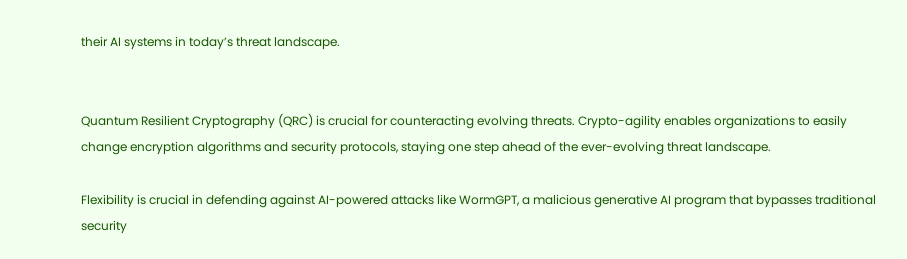their AI systems in today’s threat landscape.


Quantum Resilient Cryptography (QRC) is crucial for counteracting evolving threats. Crypto-agility enables organizations to easily change encryption algorithms and security protocols, staying one step ahead of the ever-evolving threat landscape.

Flexibility is crucial in defending against AI-powered attacks like WormGPT, a malicious generative AI program that bypasses traditional security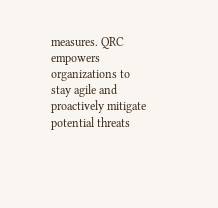measures. QRC empowers organizations to stay agile and proactively mitigate potential threats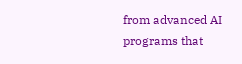from advanced AI programs that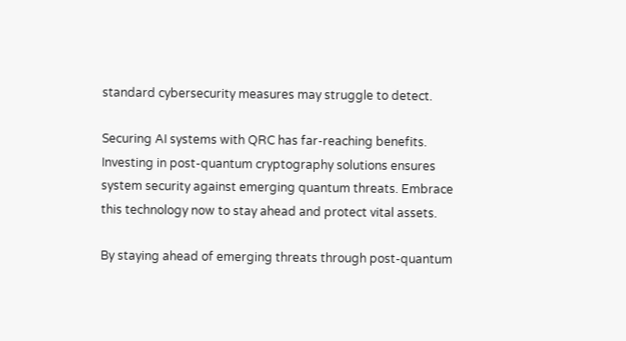standard cybersecurity measures may struggle to detect.

Securing AI systems with QRC has far-reaching benefits. Investing in post-quantum cryptography solutions ensures system security against emerging quantum threats. Embrace this technology now to stay ahead and protect vital assets.

By staying ahead of emerging threats through post-quantum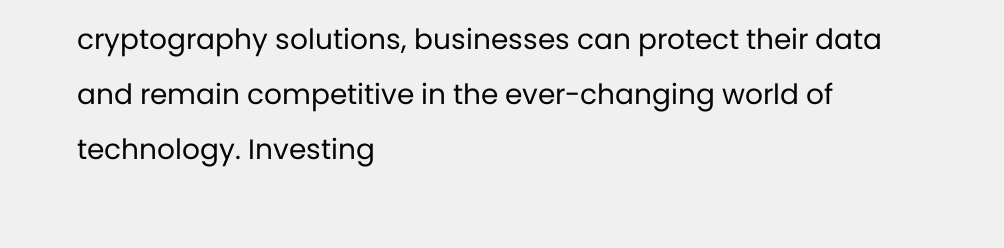cryptography solutions, businesses can protect their data and remain competitive in the ever-changing world of technology. Investing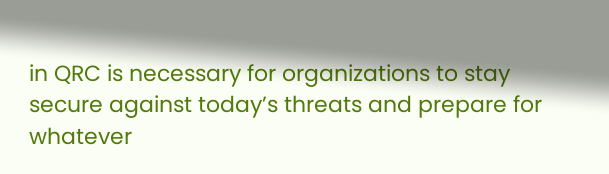in QRC is necessary for organizations to stay secure against today’s threats and prepare for whatever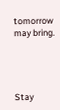tomorrow may bring.




Stay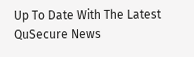Up To Date With The Latest QuSecure News